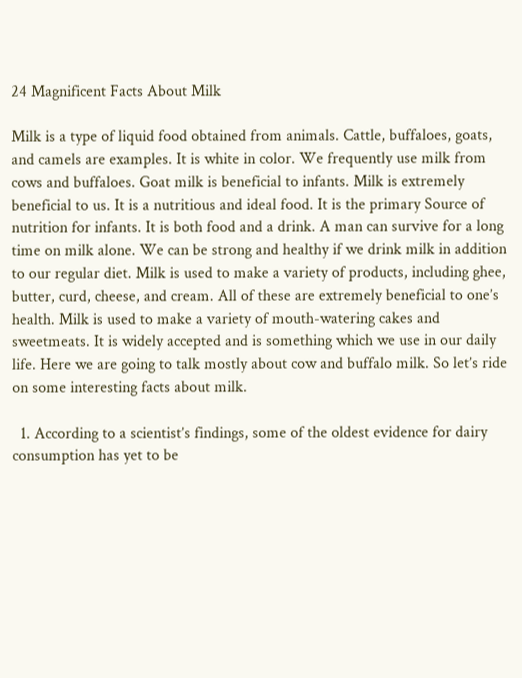24 Magnificent Facts About Milk

Milk is a type of liquid food obtained from animals. Cattle, buffaloes, goats, and camels are examples. It is white in color. We frequently use milk from cows and buffaloes. Goat milk is beneficial to infants. Milk is extremely beneficial to us. It is a nutritious and ideal food. It is the primary Source of nutrition for infants. It is both food and a drink. A man can survive for a long time on milk alone. We can be strong and healthy if we drink milk in addition to our regular diet. Milk is used to make a variety of products, including ghee, butter, curd, cheese, and cream. All of these are extremely beneficial to one’s health. Milk is used to make a variety of mouth-watering cakes and sweetmeats. It is widely accepted and is something which we use in our daily life. Here we are going to talk mostly about cow and buffalo milk. So let’s ride on some interesting facts about milk.

  1. According to a scientist’s findings, some of the oldest evidence for dairy consumption has yet to be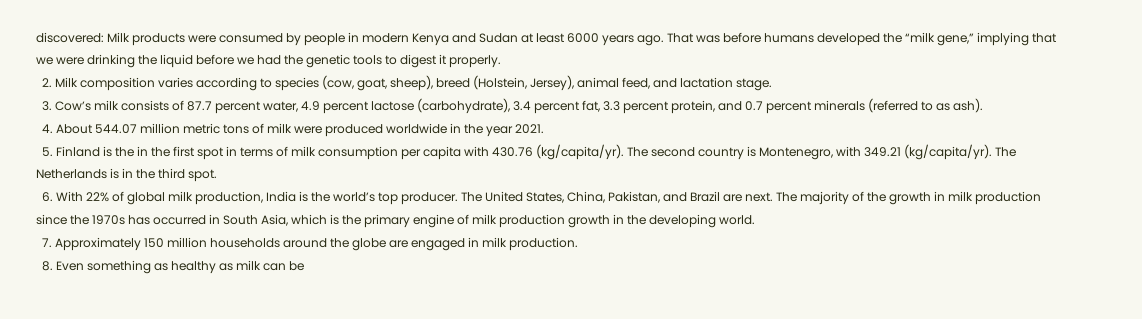discovered: Milk products were consumed by people in modern Kenya and Sudan at least 6000 years ago. That was before humans developed the “milk gene,” implying that we were drinking the liquid before we had the genetic tools to digest it properly.
  2. Milk composition varies according to species (cow, goat, sheep), breed (Holstein, Jersey), animal feed, and lactation stage.
  3. Cow’s milk consists of 87.7 percent water, 4.9 percent lactose (carbohydrate), 3.4 percent fat, 3.3 percent protein, and 0.7 percent minerals (referred to as ash).
  4. About 544.07 million metric tons of milk were produced worldwide in the year 2021.
  5. Finland is the in the first spot in terms of milk consumption per capita with 430.76 (kg/capita/yr). The second country is Montenegro, with 349.21 (kg/capita/yr). The Netherlands is in the third spot.
  6. With 22% of global milk production, India is the world’s top producer. The United States, China, Pakistan, and Brazil are next. The majority of the growth in milk production since the 1970s has occurred in South Asia, which is the primary engine of milk production growth in the developing world.
  7. Approximately 150 million households around the globe are engaged in milk production.
  8. Even something as healthy as milk can be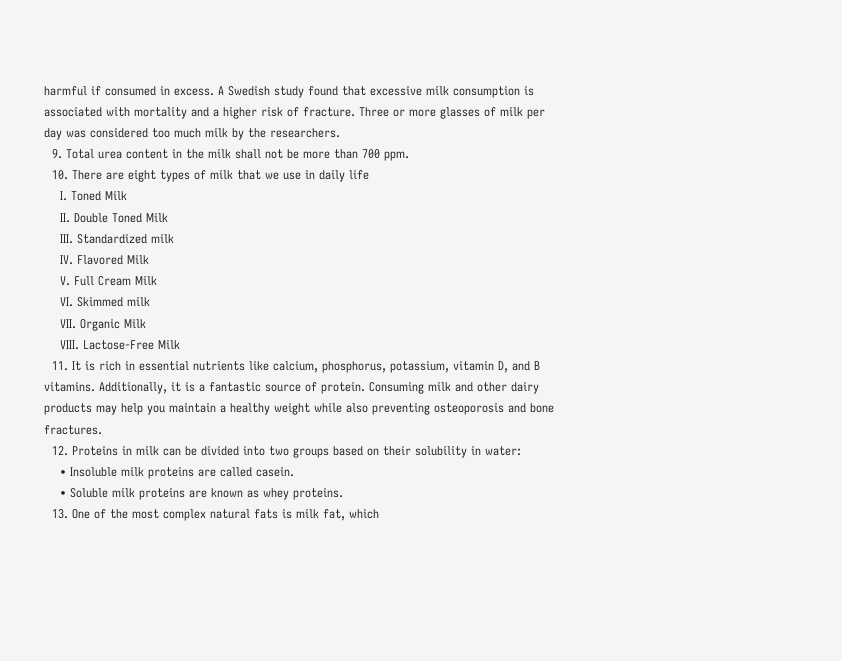harmful if consumed in excess. A Swedish study found that excessive milk consumption is associated with mortality and a higher risk of fracture. Three or more glasses of milk per day was considered too much milk by the researchers.
  9. Total urea content in the milk shall not be more than 700 ppm.
  10. There are eight types of milk that we use in daily life
    I. Toned Milk
    II. Double Toned Milk
    III. Standardized milk
    IV. Flavored Milk
    V. Full Cream Milk
    VI. Skimmed milk
    VII. Organic Milk
    VIII. Lactose-Free Milk
  11. It is rich in essential nutrients like calcium, phosphorus, potassium, vitamin D, and B vitamins. Additionally, it is a fantastic source of protein. Consuming milk and other dairy products may help you maintain a healthy weight while also preventing osteoporosis and bone fractures.
  12. Proteins in milk can be divided into two groups based on their solubility in water:
    • Insoluble milk proteins are called casein.
    • Soluble milk proteins are known as whey proteins.
  13. One of the most complex natural fats is milk fat, which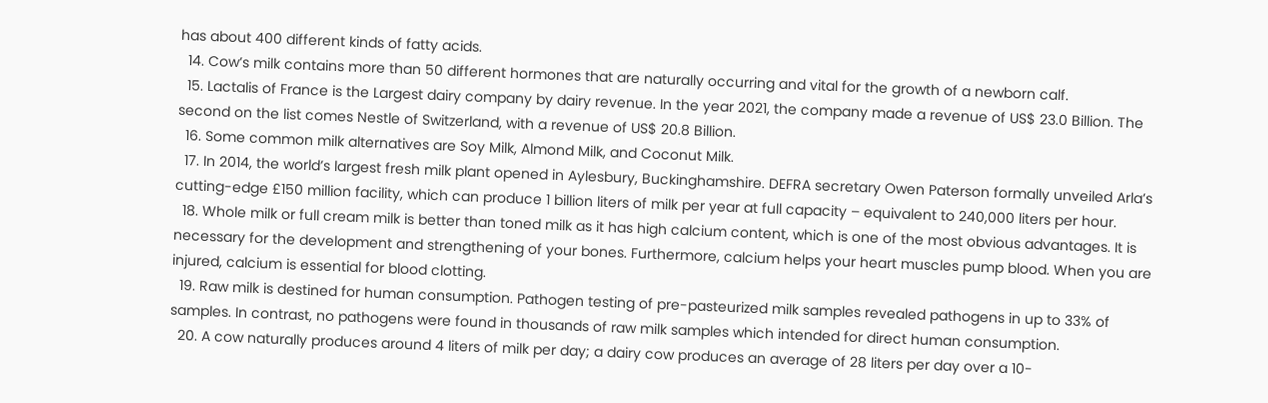has about 400 different kinds of fatty acids.
  14. Cow’s milk contains more than 50 different hormones that are naturally occurring and vital for the growth of a newborn calf.
  15. Lactalis of France is the Largest dairy company by dairy revenue. In the year 2021, the company made a revenue of US$ 23.0 Billion. The second on the list comes Nestle of Switzerland, with a revenue of US$ 20.8 Billion.
  16. Some common milk alternatives are Soy Milk, Almond Milk, and Coconut Milk.
  17. In 2014, the world’s largest fresh milk plant opened in Aylesbury, Buckinghamshire. DEFRA secretary Owen Paterson formally unveiled Arla’s cutting-edge £150 million facility, which can produce 1 billion liters of milk per year at full capacity – equivalent to 240,000 liters per hour.
  18. Whole milk or full cream milk is better than toned milk as it has high calcium content, which is one of the most obvious advantages. It is necessary for the development and strengthening of your bones. Furthermore, calcium helps your heart muscles pump blood. When you are injured, calcium is essential for blood clotting.
  19. Raw milk is destined for human consumption. Pathogen testing of pre-pasteurized milk samples revealed pathogens in up to 33% of samples. In contrast, no pathogens were found in thousands of raw milk samples which intended for direct human consumption.
  20. A cow naturally produces around 4 liters of milk per day; a dairy cow produces an average of 28 liters per day over a 10-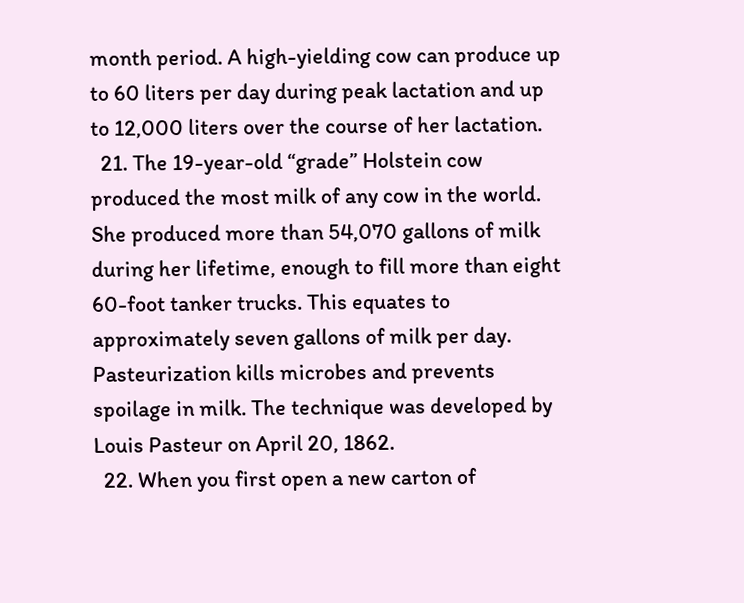month period. A high-yielding cow can produce up to 60 liters per day during peak lactation and up to 12,000 liters over the course of her lactation.
  21. The 19-year-old “grade” Holstein cow produced the most milk of any cow in the world. She produced more than 54,070 gallons of milk during her lifetime, enough to fill more than eight 60-foot tanker trucks. This equates to approximately seven gallons of milk per day. Pasteurization kills microbes and prevents spoilage in milk. The technique was developed by Louis Pasteur on April 20, 1862.
  22. When you first open a new carton of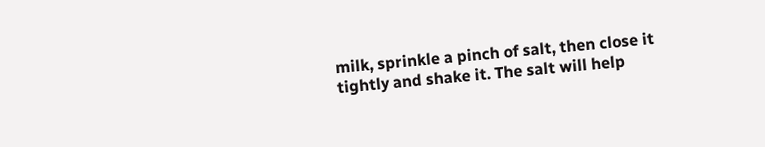milk, sprinkle a pinch of salt, then close it tightly and shake it. The salt will help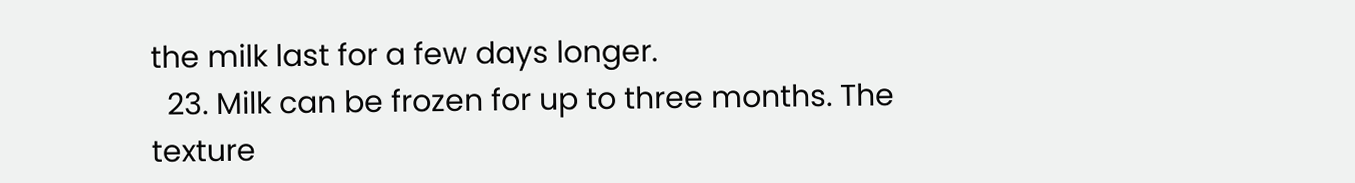the milk last for a few days longer.
  23. Milk can be frozen for up to three months. The texture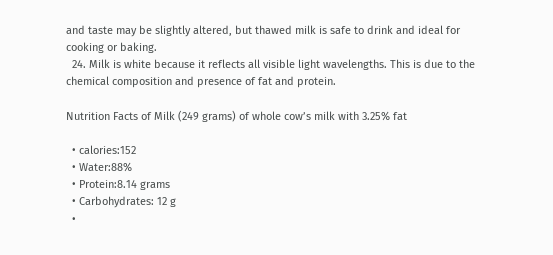and taste may be slightly altered, but thawed milk is safe to drink and ideal for cooking or baking.
  24. Milk is white because it reflects all visible light wavelengths. This is due to the chemical composition and presence of fat and protein.

Nutrition Facts of Milk (249 grams) of whole cow’s milk with 3.25% fat

  • calories:152
  • Water:88%
  • Protein:8.14 grams
  • Carbohydrates: 12 g
  •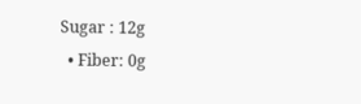Sugar : 12g
  • Fiber: 0g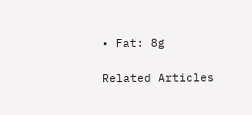• Fat: 8g

Related Articles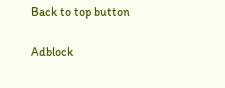Back to top button

Adblock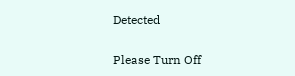Detected

Please Turn Off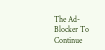The Ad-Blocker To Continue